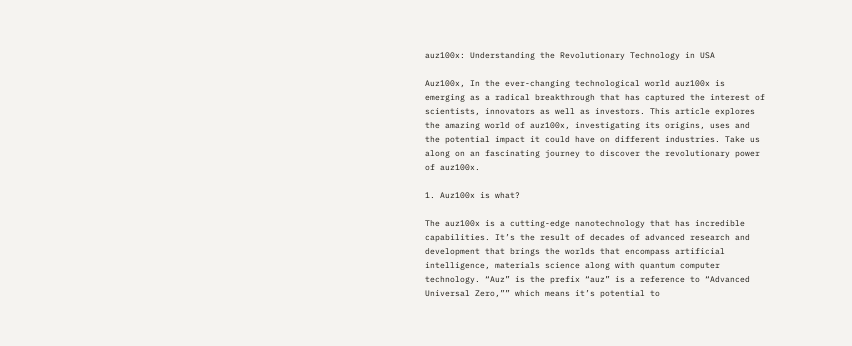auz100x: Understanding the Revolutionary Technology in USA

Auz100x, In the ever-changing technological world auz100x is emerging as a radical breakthrough that has captured the interest of scientists, innovators as well as investors. This article explores the amazing world of auz100x, investigating its origins, uses and the potential impact it could have on different industries. Take us along on an fascinating journey to discover the revolutionary power of auz100x.

1. Auz100x is what?

The auz100x is a cutting-edge nanotechnology that has incredible capabilities. It’s the result of decades of advanced research and development that brings the worlds that encompass artificial intelligence, materials science along with quantum computer technology. “Auz” is the prefix “auz” is a reference to “Advanced Universal Zero,”” which means it’s potential to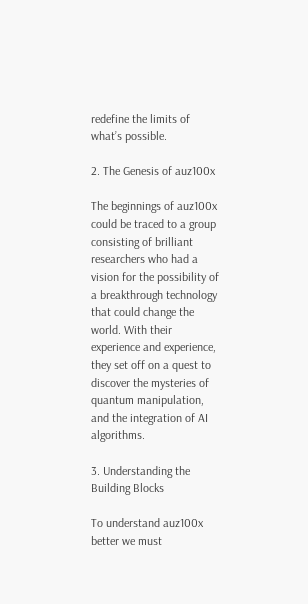redefine the limits of what’s possible.

2. The Genesis of auz100x

The beginnings of auz100x could be traced to a group consisting of brilliant researchers who had a vision for the possibility of a breakthrough technology that could change the world. With their experience and experience, they set off on a quest to discover the mysteries of quantum manipulation, and the integration of AI algorithms.

3. Understanding the Building Blocks

To understand auz100x better we must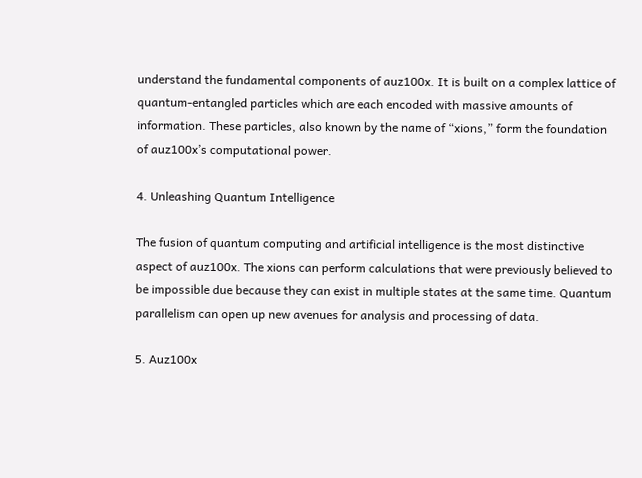understand the fundamental components of auz100x. It is built on a complex lattice of quantum-entangled particles which are each encoded with massive amounts of information. These particles, also known by the name of “xions,” form the foundation of auz100x’s computational power.

4. Unleashing Quantum Intelligence

The fusion of quantum computing and artificial intelligence is the most distinctive aspect of auz100x. The xions can perform calculations that were previously believed to be impossible due because they can exist in multiple states at the same time. Quantum parallelism can open up new avenues for analysis and processing of data.

5. Auz100x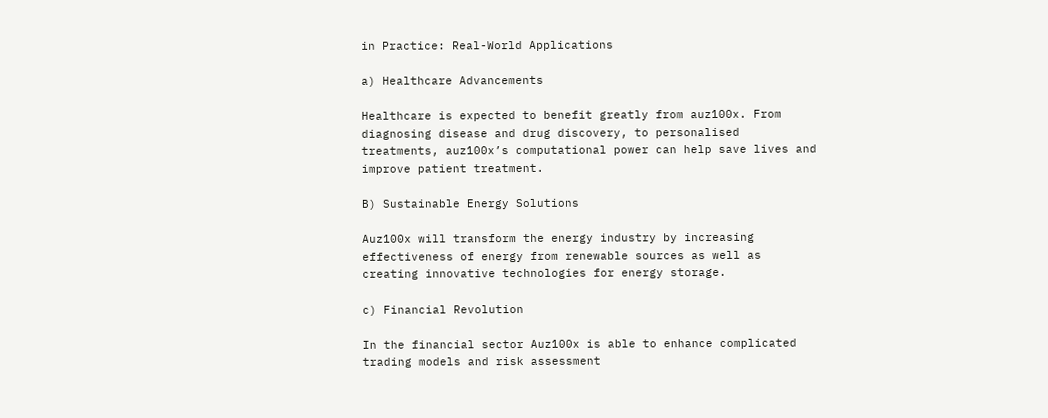in Practice: Real-World Applications

a) Healthcare Advancements

Healthcare is expected to benefit greatly from auz100x. From diagnosing disease and drug discovery, to personalised treatments, auz100x’s computational power can help save lives and improve patient treatment.

B) Sustainable Energy Solutions

Auz100x will transform the energy industry by increasing effectiveness of energy from renewable sources as well as creating innovative technologies for energy storage.

c) Financial Revolution

In the financial sector Auz100x is able to enhance complicated trading models and risk assessment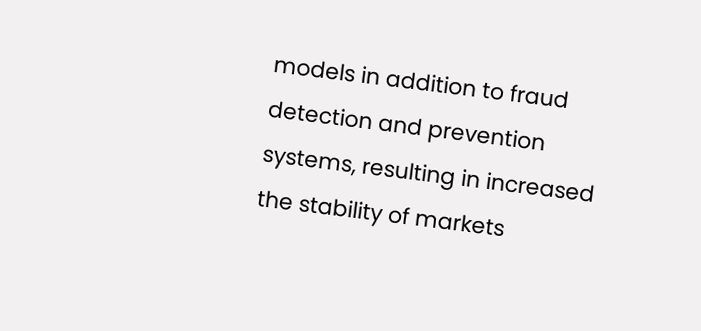models in addition to fraud detection and prevention systems, resulting in increased the stability of markets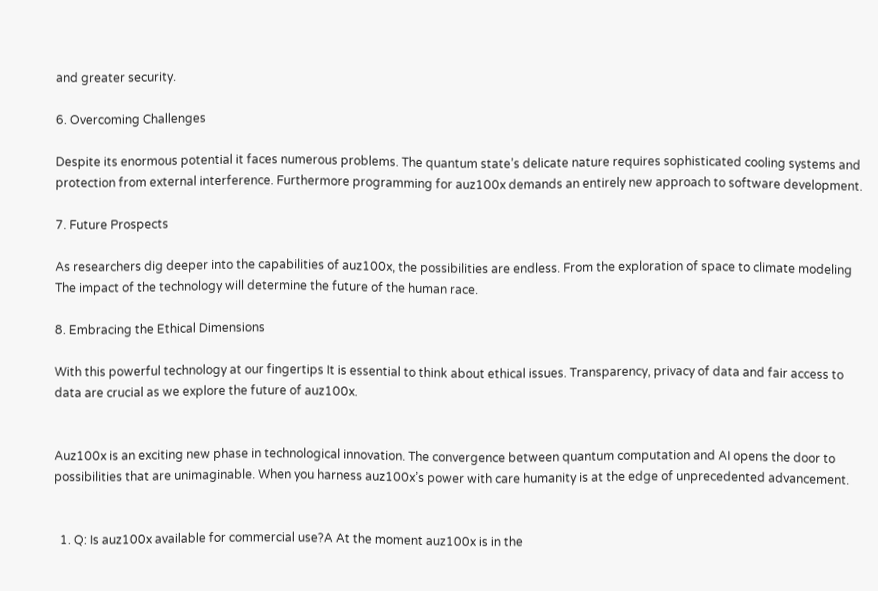and greater security.

6. Overcoming Challenges

Despite its enormous potential it faces numerous problems. The quantum state’s delicate nature requires sophisticated cooling systems and protection from external interference. Furthermore programming for auz100x demands an entirely new approach to software development.

7. Future Prospects

As researchers dig deeper into the capabilities of auz100x, the possibilities are endless. From the exploration of space to climate modeling The impact of the technology will determine the future of the human race.

8. Embracing the Ethical Dimensions

With this powerful technology at our fingertips It is essential to think about ethical issues. Transparency, privacy of data and fair access to data are crucial as we explore the future of auz100x.


Auz100x is an exciting new phase in technological innovation. The convergence between quantum computation and AI opens the door to possibilities that are unimaginable. When you harness auz100x’s power with care humanity is at the edge of unprecedented advancement.


  1. Q: Is auz100x available for commercial use?A At the moment auz100x is in the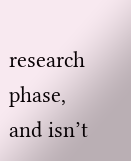research phase, and isn’t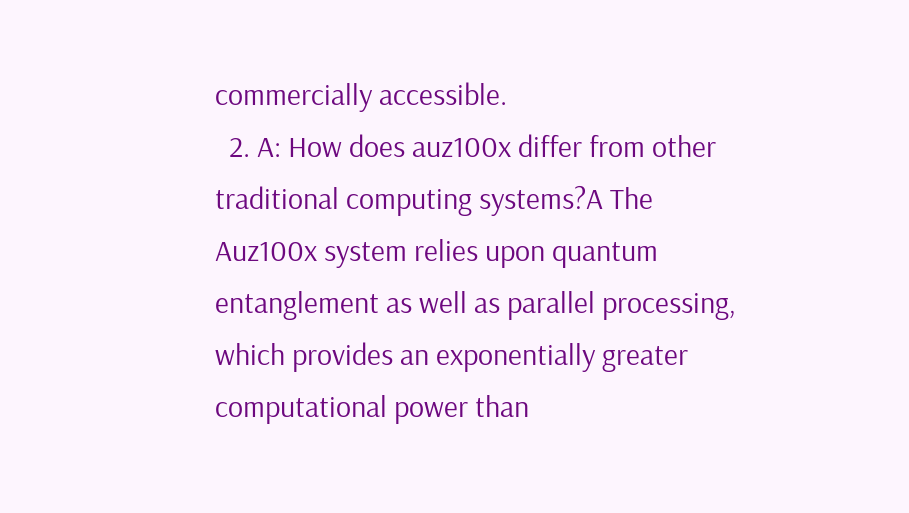commercially accessible.
  2. A: How does auz100x differ from other traditional computing systems?A The Auz100x system relies upon quantum entanglement as well as parallel processing, which provides an exponentially greater computational power than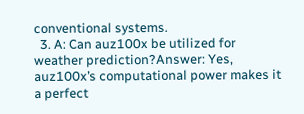conventional systems.
  3. A: Can auz100x be utilized for weather prediction?Answer: Yes, auz100x’s computational power makes it a perfect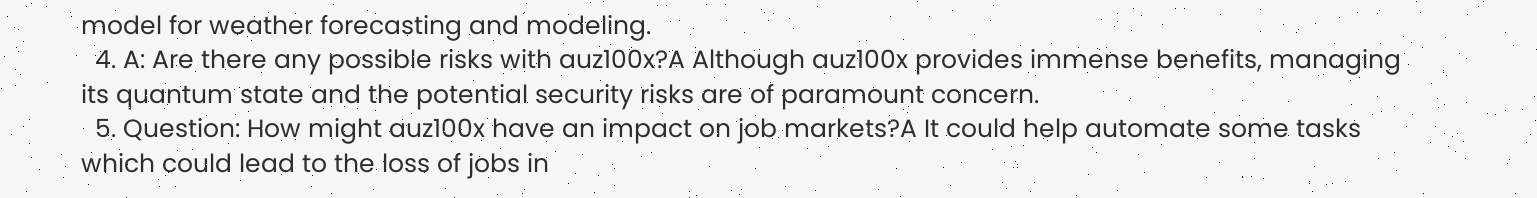model for weather forecasting and modeling.
  4. A: Are there any possible risks with auz100x?A Although auz100x provides immense benefits, managing its quantum state and the potential security risks are of paramount concern.
  5. Question: How might auz100x have an impact on job markets?A It could help automate some tasks which could lead to the loss of jobs in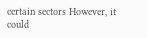certain sectors However, it could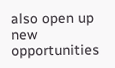also open up new opportunities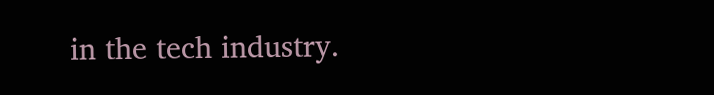in the tech industry.